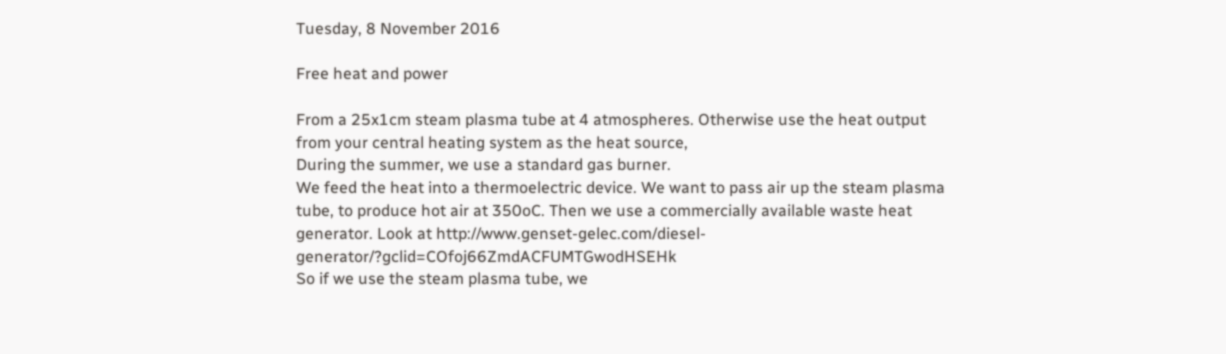Tuesday, 8 November 2016

Free heat and power

From a 25x1cm steam plasma tube at 4 atmospheres. Otherwise use the heat output from your central heating system as the heat source,
During the summer, we use a standard gas burner.
We feed the heat into a thermoelectric device. We want to pass air up the steam plasma tube, to produce hot air at 350oC. Then we use a commercially available waste heat generator. Look at http://www.genset-gelec.com/diesel-generator/?gclid=COfoj66ZmdACFUMTGwodHSEHk
So if we use the steam plasma tube, we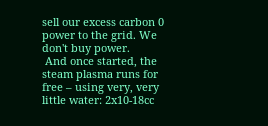sell our excess carbon 0 power to the grid. We don't buy power.
 And once started, the steam plasma runs for free – using very, very little water: 2x10-18cc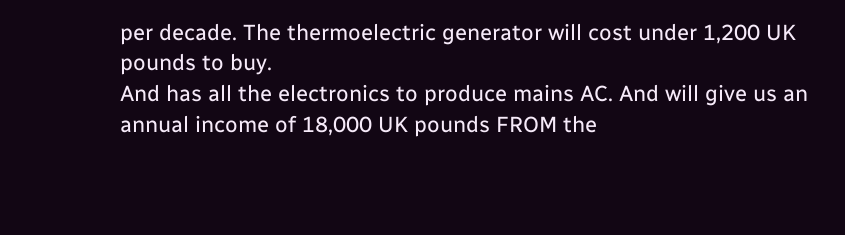per decade. The thermoelectric generator will cost under 1,200 UK pounds to buy.
And has all the electronics to produce mains AC. And will give us an annual income of 18,000 UK pounds FROM the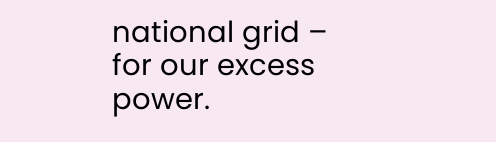national grid – for our excess power.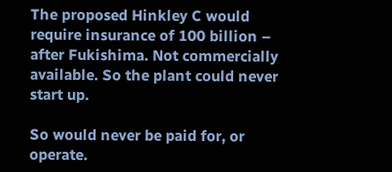The proposed Hinkley C would require insurance of 100 billion – after Fukishima. Not commercially available. So the plant could never start up.

So would never be paid for, or operate.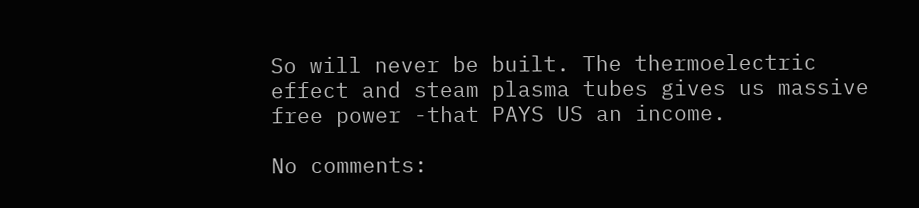So will never be built. The thermoelectric effect and steam plasma tubes gives us massive free power -that PAYS US an income.

No comments: